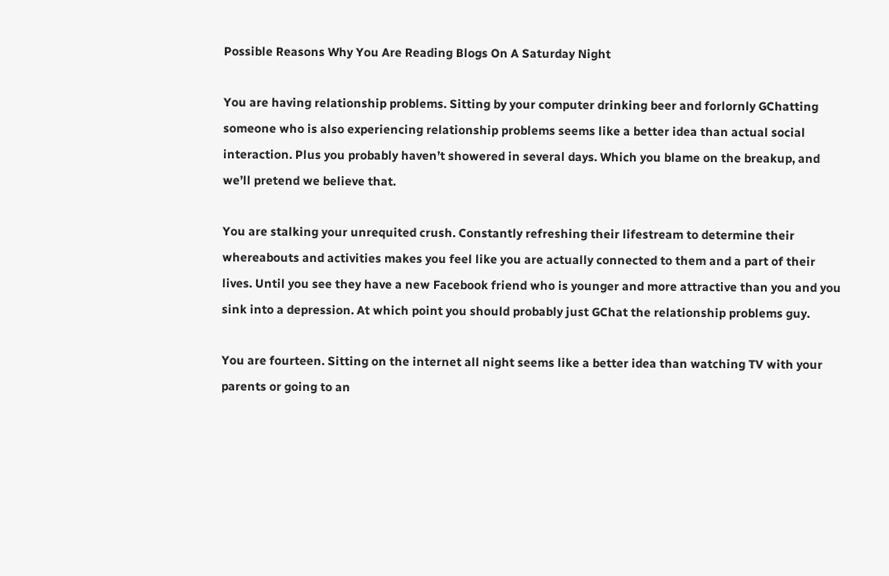Possible Reasons Why You Are Reading Blogs On A Saturday Night

You are having relationship problems. Sitting by your computer drinking beer and forlornly GChatting someone who is also experiencing relationship problems seems like a better idea than actual social interaction. Plus you probably haven’t showered in several days. Which you blame on the breakup, and we’ll pretend we believe that.

You are stalking your unrequited crush. Constantly refreshing their lifestream to determine their whereabouts and activities makes you feel like you are actually connected to them and a part of their lives. Until you see they have a new Facebook friend who is younger and more attractive than you and you sink into a depression. At which point you should probably just GChat the relationship problems guy.

You are fourteen. Sitting on the internet all night seems like a better idea than watching TV with your parents or going to an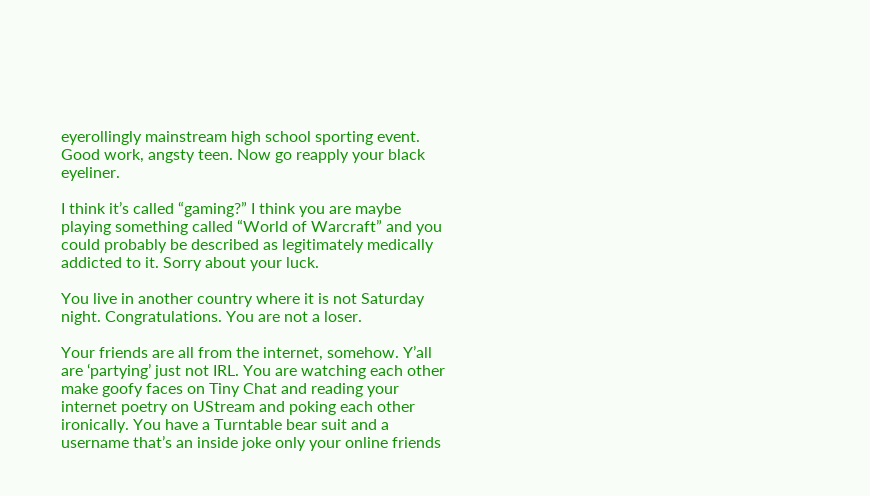eyerollingly mainstream high school sporting event. Good work, angsty teen. Now go reapply your black eyeliner.

I think it’s called “gaming?” I think you are maybe playing something called “World of Warcraft” and you could probably be described as legitimately medically addicted to it. Sorry about your luck.

You live in another country where it is not Saturday night. Congratulations. You are not a loser.

Your friends are all from the internet, somehow. Y’all are ‘partying’ just not IRL. You are watching each other make goofy faces on Tiny Chat and reading your internet poetry on UStream and poking each other ironically. You have a Turntable bear suit and a username that’s an inside joke only your online friends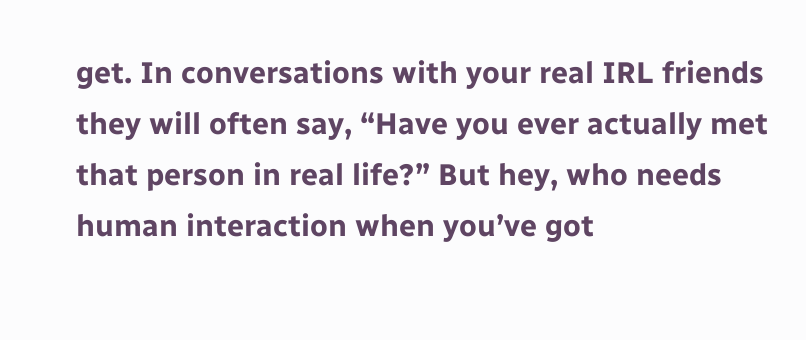get. In conversations with your real IRL friends they will often say, “Have you ever actually met that person in real life?” But hey, who needs human interaction when you’ve got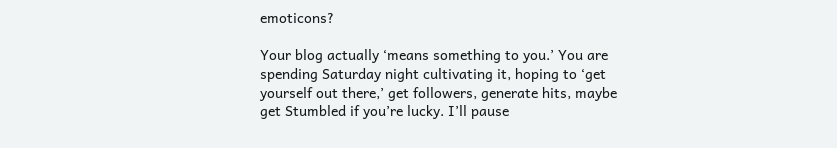emoticons?

Your blog actually ‘means something to you.’ You are spending Saturday night cultivating it, hoping to ‘get yourself out there,’ get followers, generate hits, maybe get Stumbled if you’re lucky. I’ll pause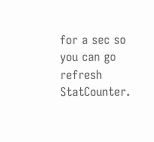for a sec so you can go refresh StatCounter.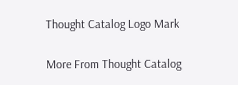Thought Catalog Logo Mark

More From Thought Catalog